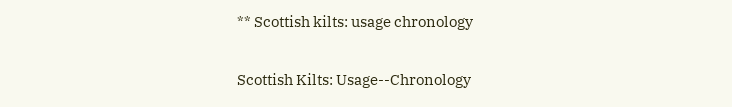** Scottish kilts: usage chronology

Scottish Kilts: Usage--Chronology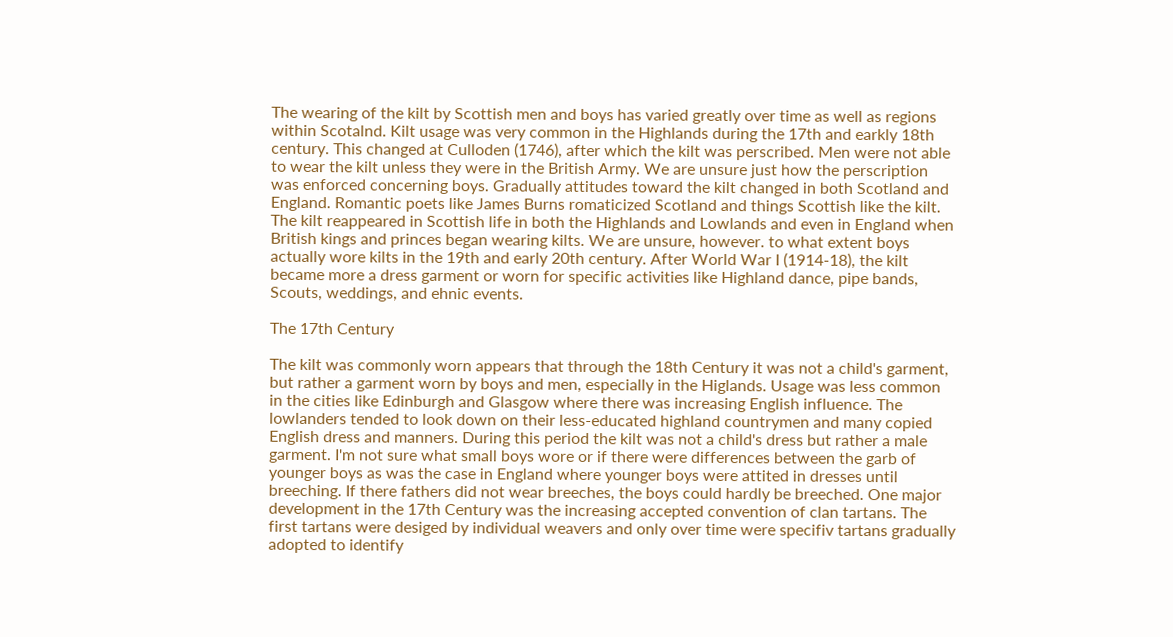The wearing of the kilt by Scottish men and boys has varied greatly over time as well as regions within Scotalnd. Kilt usage was very common in the Highlands during the 17th and earkly 18th century. This changed at Culloden (1746), after which the kilt was perscribed. Men were not able to wear the kilt unless they were in the British Army. We are unsure just how the perscription was enforced concerning boys. Gradually attitudes toward the kilt changed in both Scotland and England. Romantic poets like James Burns romaticized Scotland and things Scottish like the kilt. The kilt reappeared in Scottish life in both the Highlands and Lowlands and even in England when British kings and princes began wearing kilts. We are unsure, however. to what extent boys actually wore kilts in the 19th and early 20th century. After World War I (1914-18), the kilt became more a dress garment or worn for specific activities like Highland dance, pipe bands, Scouts, weddings, and ehnic events.

The 17th Century

The kilt was commonly worn appears that through the 18th Century it was not a child's garment, but rather a garment worn by boys and men, especially in the Higlands. Usage was less common in the cities like Edinburgh and Glasgow where there was increasing English influence. The lowlanders tended to look down on their less-educated highland countrymen and many copied English dress and manners. During this period the kilt was not a child's dress but rather a male garment. I'm not sure what small boys wore or if there were differences between the garb of younger boys as was the case in England where younger boys were attited in dresses until breeching. If there fathers did not wear breeches, the boys could hardly be breeched. One major development in the 17th Century was the increasing accepted convention of clan tartans. The first tartans were desiged by individual weavers and only over time were specifiv tartans gradually adopted to identify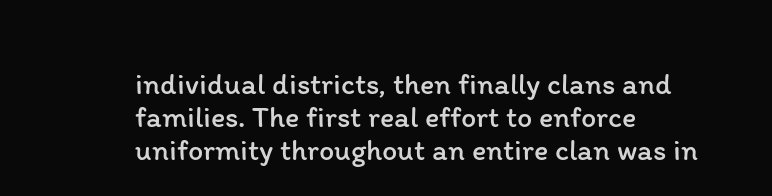individual districts, then finally clans and families. The first real effort to enforce uniformity throughout an entire clan was in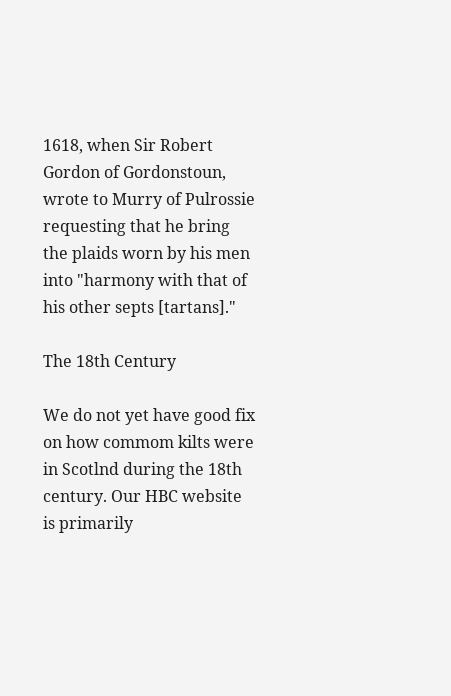1618, when Sir Robert Gordon of Gordonstoun, wrote to Murry of Pulrossie requesting that he bring the plaids worn by his men into "harmony with that of his other septs [tartans]."

The 18th Century

We do not yet have good fix on how commom kilts were in Scotlnd during the 18th century. Our HBC website is primarily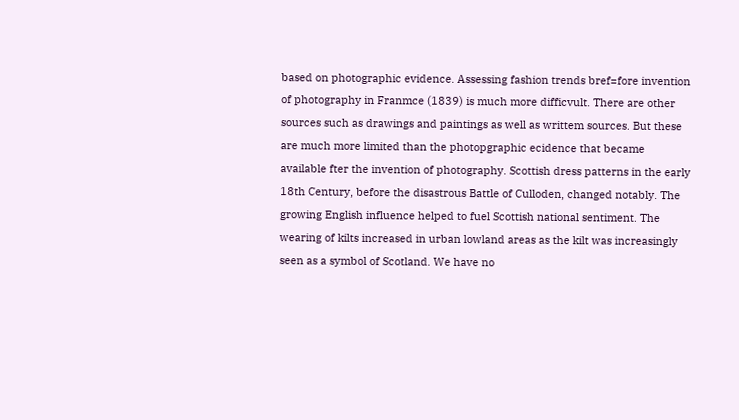based on photographic evidence. Assessing fashion trends bref=fore invention of photography in Franmce (1839) is much more difficvult. There are other sources such as drawings and paintings as well as writtem sources. But these are much more limited than the photopgraphic ecidence that became available fter the invention of photography. Scottish dress patterns in the early 18th Century, before the disastrous Battle of Culloden, changed notably. The growing English influence helped to fuel Scottish national sentiment. The wearing of kilts increased in urban lowland areas as the kilt was increasingly seen as a symbol of Scotland. We have no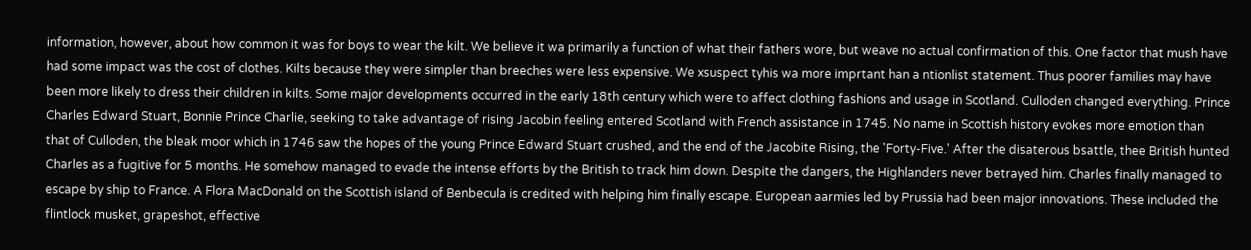information, however, about how common it was for boys to wear the kilt. We believe it wa primarily a function of what their fathers wore, but weave no actual confirmation of this. One factor that mush have had some impact was the cost of clothes. Kilts because they were simpler than breeches were less expensive. We xsuspect tyhis wa more imprtant han a ntionlist statement. Thus poorer families may have been more likely to dress their children in kilts. Some major developments occurred in the early 18th century which were to affect clothing fashions and usage in Scotland. Culloden changed everything. Prince Charles Edward Stuart, Bonnie Prince Charlie, seeking to take advantage of rising Jacobin feeling entered Scotland with French assistance in 1745. No name in Scottish history evokes more emotion than that of Culloden, the bleak moor which in 1746 saw the hopes of the young Prince Edward Stuart crushed, and the end of the Jacobite Rising, the 'Forty-Five.' After the disaterous bsattle, thee British hunted Charles as a fugitive for 5 months. He somehow managed to evade the intense efforts by the British to track him down. Despite the dangers, the Highlanders never betrayed him. Charles finally managed to escape by ship to France. A Flora MacDonald on the Scottish island of Benbecula is credited with helping him finally escape. European aarmies led by Prussia had been major innovations. These included the flintlock musket, grapeshot, effective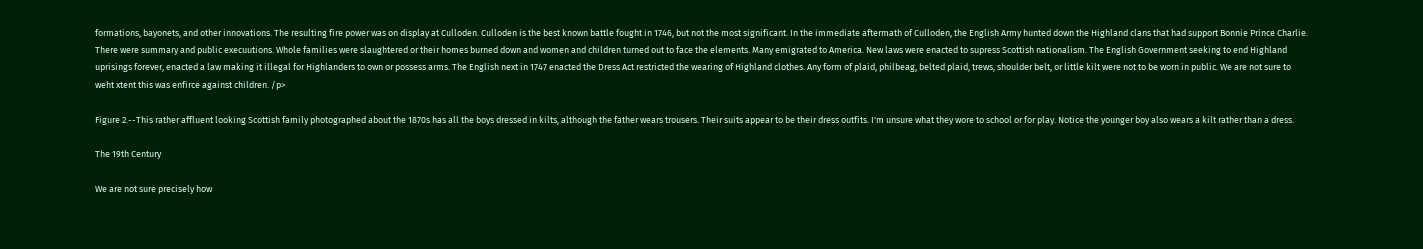formations, bayonets, and other innovations. The resulting fire power was on display at Culloden. Culloden is the best known battle fought in 1746, but not the most significant. In the immediate aftermath of Culloden, the English Army hunted down the Highland clans that had support Bonnie Prince Charlie. There were summary and public execuutions. Whole families were slaughtered or their homes burned down and women and children turned out to face the elements. Many emigrated to America. New laws were enacted to supress Scottish nationalism. The English Government seeking to end Highland uprisings forever, enacted a law making it illegal for Highlanders to own or possess arms. The English next in 1747 enacted the Dress Act restricted the wearing of Highland clothes. Any form of plaid, philbeag, belted plaid, trews, shoulder belt, or little kilt were not to be worn in public. We are not sure to weht xtent this was enfirce against children. /p>

Figure 2.--This rather affluent looking Scottish family photographed about the 1870s has all the boys dressed in kilts, although the father wears trousers. Their suits appear to be their dress outfits. I'm unsure what they wore to school or for play. Notice the younger boy also wears a kilt rather than a dress.

The 19th Century

We are not sure precisely how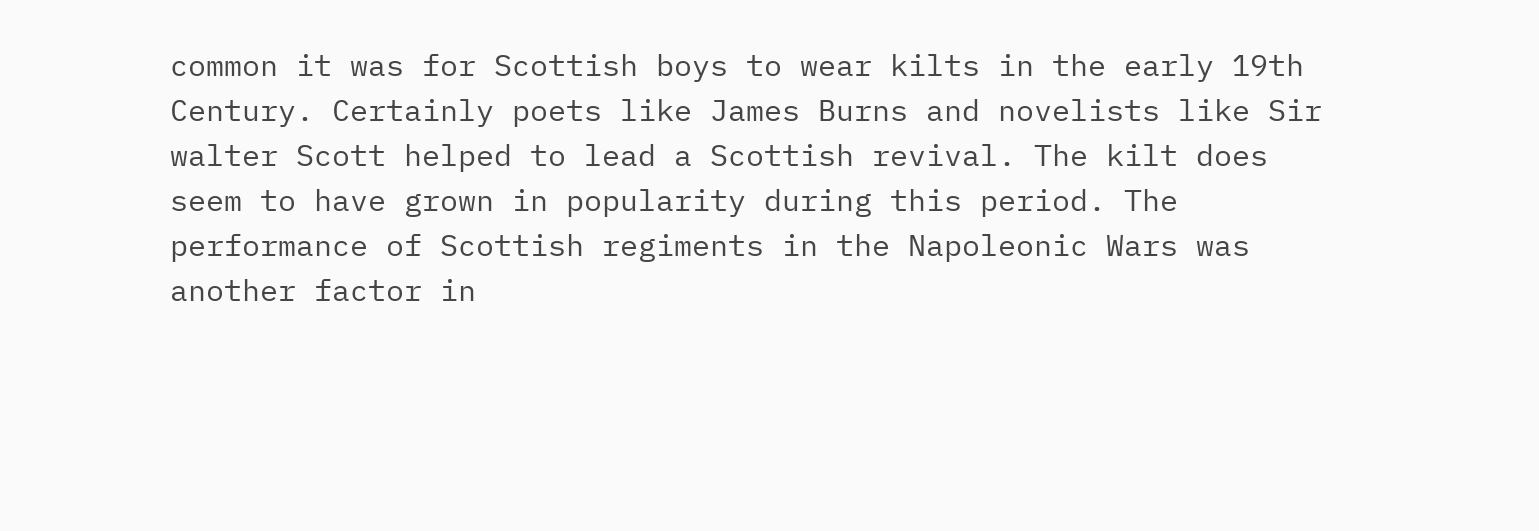common it was for Scottish boys to wear kilts in the early 19th Century. Certainly poets like James Burns and novelists like Sir walter Scott helped to lead a Scottish revival. The kilt does seem to have grown in popularity during this period. The performance of Scottish regiments in the Napoleonic Wars was another factor in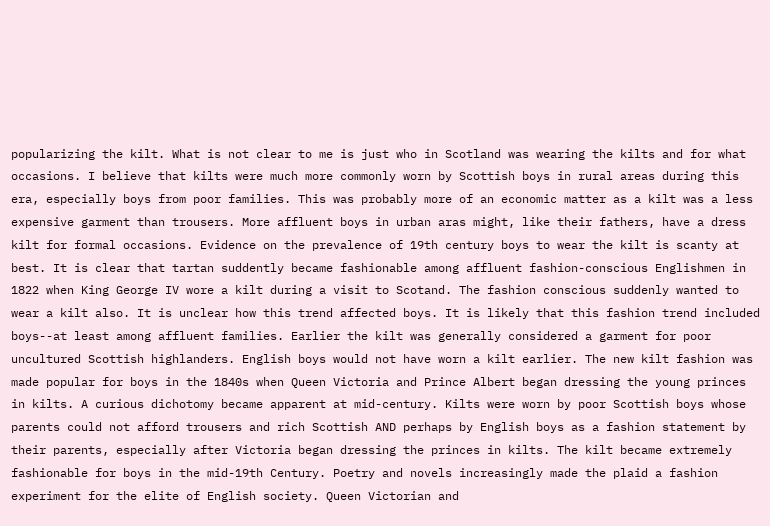popularizing the kilt. What is not clear to me is just who in Scotland was wearing the kilts and for what occasions. I believe that kilts were much more commonly worn by Scottish boys in rural areas during this era, especially boys from poor families. This was probably more of an economic matter as a kilt was a less expensive garment than trousers. More affluent boys in urban aras might, like their fathers, have a dress kilt for formal occasions. Evidence on the prevalence of 19th century boys to wear the kilt is scanty at best. It is clear that tartan suddently became fashionable among affluent fashion-conscious Englishmen in 1822 when King George IV wore a kilt during a visit to Scotand. The fashion conscious suddenly wanted to wear a kilt also. It is unclear how this trend affected boys. It is likely that this fashion trend included boys--at least among affluent families. Earlier the kilt was generally considered a garment for poor uncultured Scottish highlanders. English boys would not have worn a kilt earlier. The new kilt fashion was made popular for boys in the 1840s when Queen Victoria and Prince Albert began dressing the young princes in kilts. A curious dichotomy became apparent at mid-century. Kilts were worn by poor Scottish boys whose parents could not afford trousers and rich Scottish AND perhaps by English boys as a fashion statement by their parents, especially after Victoria began dressing the princes in kilts. The kilt became extremely fashionable for boys in the mid-19th Century. Poetry and novels increasingly made the plaid a fashion experiment for the elite of English society. Queen Victorian and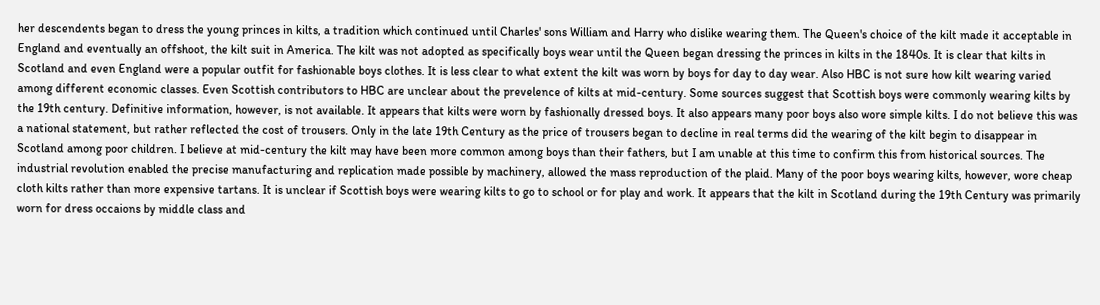her descendents began to dress the young princes in kilts, a tradition which continued until Charles' sons William and Harry who dislike wearing them. The Queen's choice of the kilt made it acceptable in England and eventually an offshoot, the kilt suit in America. The kilt was not adopted as specifically boys wear until the Queen began dressing the princes in kilts in the 1840s. It is clear that kilts in Scotland and even England were a popular outfit for fashionable boys clothes. It is less clear to what extent the kilt was worn by boys for day to day wear. Also HBC is not sure how kilt wearing varied among different economic classes. Even Scottish contributors to HBC are unclear about the prevelence of kilts at mid-century. Some sources suggest that Scottish boys were commonly wearing kilts by the 19th century. Definitive information, however, is not available. It appears that kilts were worn by fashionally dressed boys. It also appears many poor boys also wore simple kilts. I do not believe this was a national statement, but rather reflected the cost of trousers. Only in the late 19th Century as the price of trousers began to decline in real terms did the wearing of the kilt begin to disappear in Scotland among poor children. I believe at mid-century the kilt may have been more common among boys than their fathers, but I am unable at this time to confirm this from historical sources. The industrial revolution enabled the precise manufacturing and replication made possible by machinery, allowed the mass reproduction of the plaid. Many of the poor boys wearing kilts, however, wore cheap cloth kilts rather than more expensive tartans. It is unclear if Scottish boys were wearing kilts to go to school or for play and work. It appears that the kilt in Scotland during the 19th Century was primarily worn for dress occaions by middle class and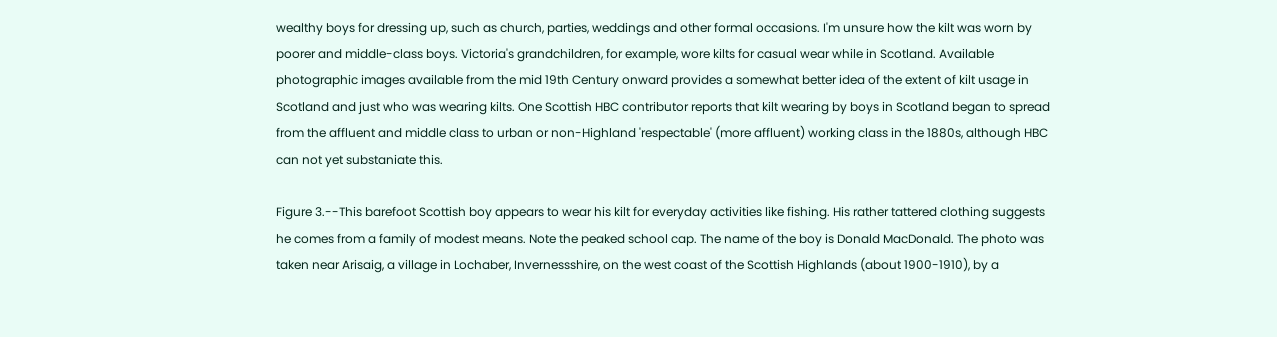wealthy boys for dressing up, such as church, parties, weddings and other formal occasions. I'm unsure how the kilt was worn by poorer and middle-class boys. Victoria's grandchildren, for example, wore kilts for casual wear while in Scotland. Available photographic images available from the mid 19th Century onward provides a somewhat better idea of the extent of kilt usage in Scotland and just who was wearing kilts. One Scottish HBC contributor reports that kilt wearing by boys in Scotland began to spread from the affluent and middle class to urban or non-Highland 'respectable' (more affluent) working class in the 1880s, although HBC can not yet substaniate this.

Figure 3.--This barefoot Scottish boy appears to wear his kilt for everyday activities like fishing. His rather tattered clothing suggests he comes from a family of modest means. Note the peaked school cap. The name of the boy is Donald MacDonald. The photo was taken near Arisaig, a village in Lochaber, Invernessshire, on the west coast of the Scottish Highlands (about 1900-1910), by a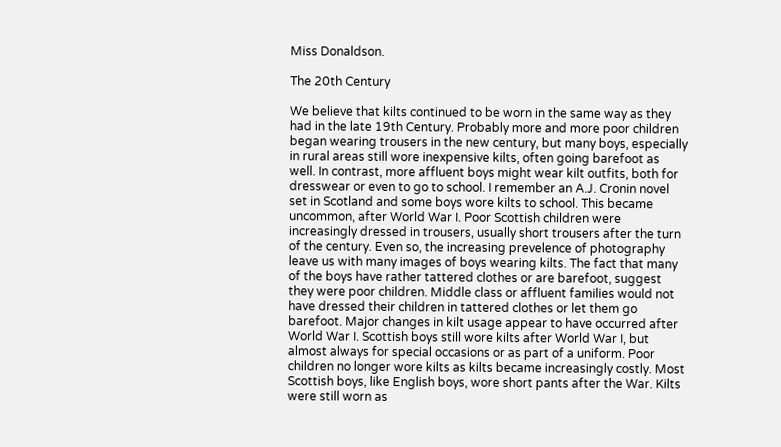Miss Donaldson.

The 20th Century

We believe that kilts continued to be worn in the same way as they had in the late 19th Century. Probably more and more poor children began wearing trousers in the new century, but many boys, especially in rural areas still wore inexpensive kilts, often going barefoot as well. In contrast, more affluent boys might wear kilt outfits, both for dresswear or even to go to school. I remember an A.J. Cronin novel set in Scotland and some boys wore kilts to school. This became uncommon, after World War I. Poor Scottish children were increasingly dressed in trousers, usually short trousers after the turn of the century. Even so, the increasing prevelence of photography leave us with many images of boys wearing kilts. The fact that many of the boys have rather tattered clothes or are barefoot, suggest they were poor children. Middle class or affluent families would not have dressed their children in tattered clothes or let them go barefoot. Major changes in kilt usage appear to have occurred after World War I. Scottish boys still wore kilts after World War I, but almost always for special occasions or as part of a uniform. Poor children no longer wore kilts as kilts became increasingly costly. Most Scottish boys, like English boys, wore short pants after the War. Kilts were still worn as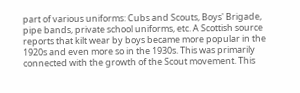part of various uniforms: Cubs and Scouts, Boys' Brigade, pipe bands, private school uniforms, etc. A Scottish source reports that kilt wear by boys became more popular in the 1920s and even more so in the 1930s. This was primarily connected with the growth of the Scout movement. This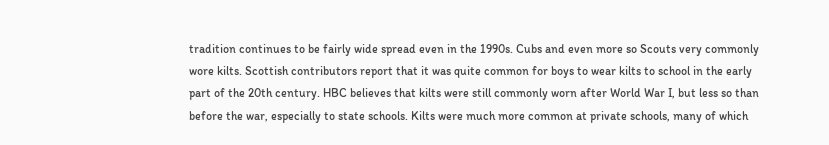tradition continues to be fairly wide spread even in the 1990s. Cubs and even more so Scouts very commonly wore kilts. Scottish contributors report that it was quite common for boys to wear kilts to school in the early part of the 20th century. HBC believes that kilts were still commonly worn after World War I, but less so than before the war, especially to state schools. Kilts were much more common at private schools, many of which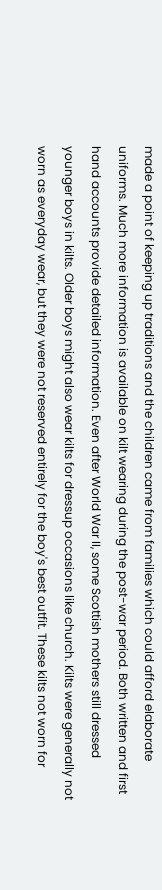made a point of keeping up traditions and the children came from families which could afford elaborate uniforms. Much more information is available on kilt wearing during the post-war period. Both written and first hand accounts provide detailed information. Even after World War II, some Scottish mothers still dressed younger boys in kilts. Older boys might also wear kilts for dressup occasions like church. Kilts were generally not worn as everyday wear, but they were not reserved entirely for the boy's best outfit. These kilts not worn for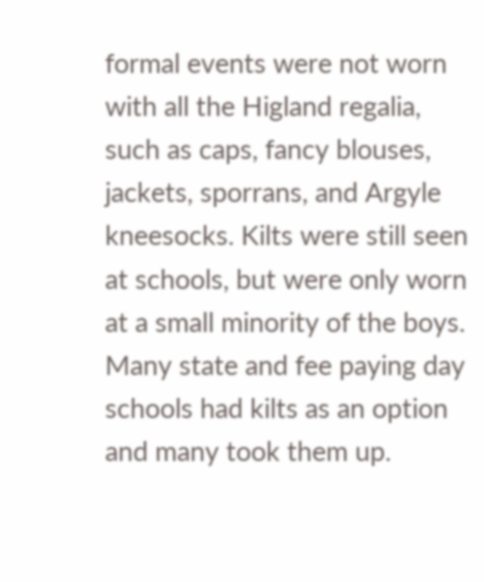formal events were not worn with all the Higland regalia, such as caps, fancy blouses, jackets, sporrans, and Argyle kneesocks. Kilts were still seen at schools, but were only worn at a small minority of the boys. Many state and fee paying day schools had kilts as an option and many took them up.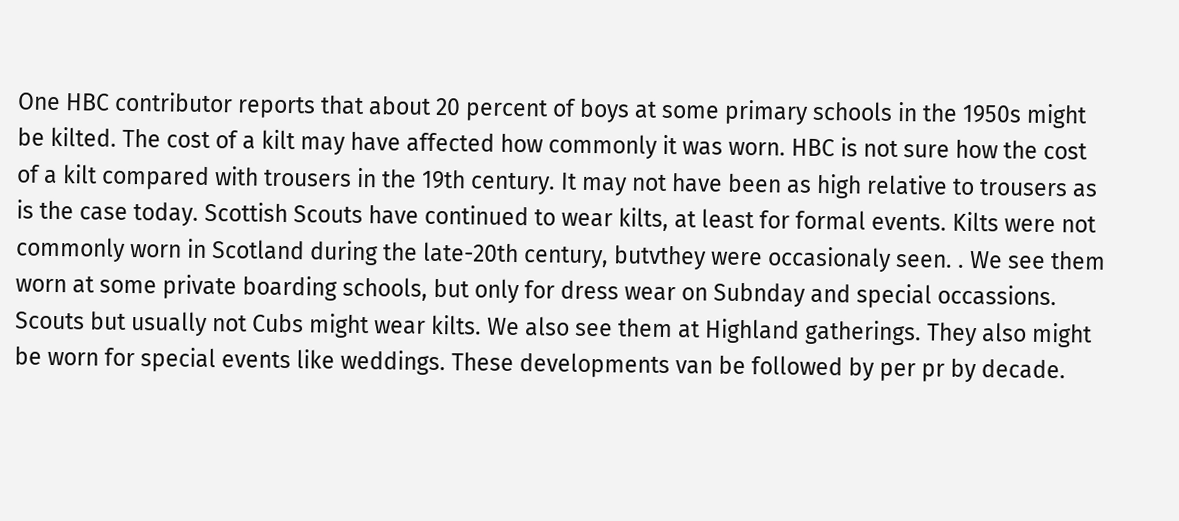One HBC contributor reports that about 20 percent of boys at some primary schools in the 1950s might be kilted. The cost of a kilt may have affected how commonly it was worn. HBC is not sure how the cost of a kilt compared with trousers in the 19th century. It may not have been as high relative to trousers as is the case today. Scottish Scouts have continued to wear kilts, at least for formal events. Kilts were not commonly worn in Scotland during the late-20th century, butvthey were occasionaly seen. . We see them worn at some private boarding schools, but only for dress wear on Subnday and special occassions. Scouts but usually not Cubs might wear kilts. We also see them at Highland gatherings. They also might be worn for special events like weddings. These developments van be followed by per pr by decade.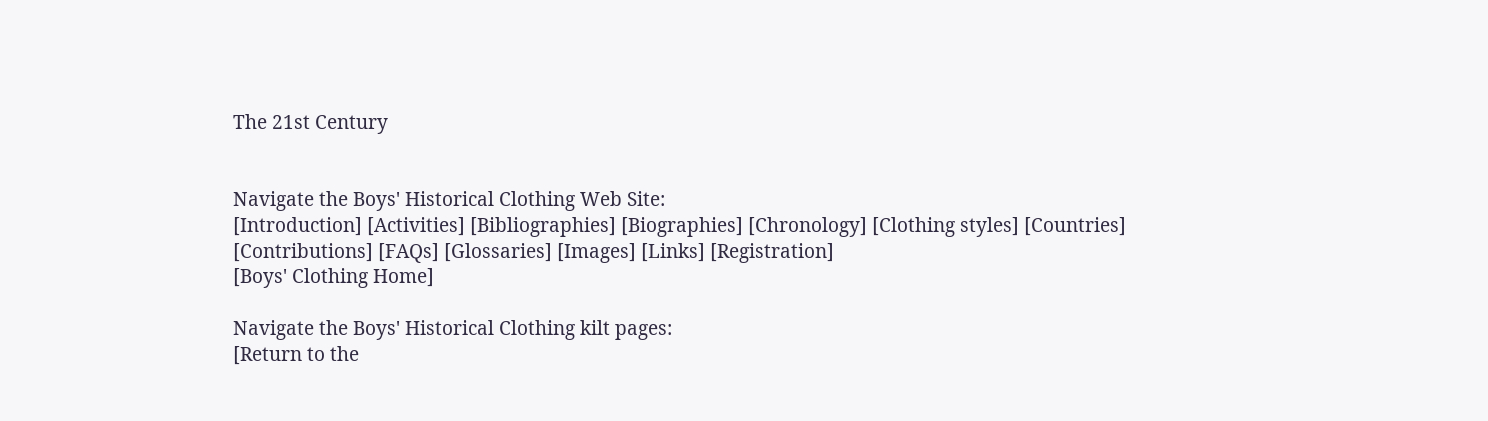The 21st Century


Navigate the Boys' Historical Clothing Web Site:
[Introduction] [Activities] [Bibliographies] [Biographies] [Chronology] [Clothing styles] [Countries]
[Contributions] [FAQs] [Glossaries] [Images] [Links] [Registration]
[Boys' Clothing Home]

Navigate the Boys' Historical Clothing kilt pages:
[Return to the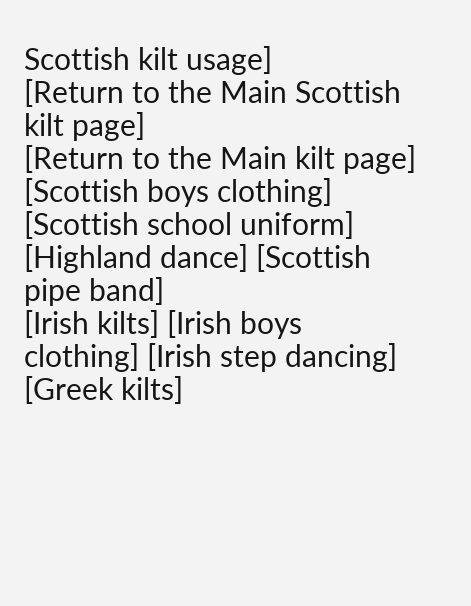Scottish kilt usage]
[Return to the Main Scottish kilt page]
[Return to the Main kilt page]
[Scottish boys clothing] [Scottish school uniform]
[Highland dance] [Scottish pipe band]
[Irish kilts] [Irish boys clothing] [Irish step dancing]
[Greek kilts]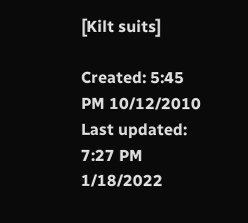[Kilt suits]

Created: 5:45 PM 10/12/2010
Last updated: 7:27 PM 1/18/2022